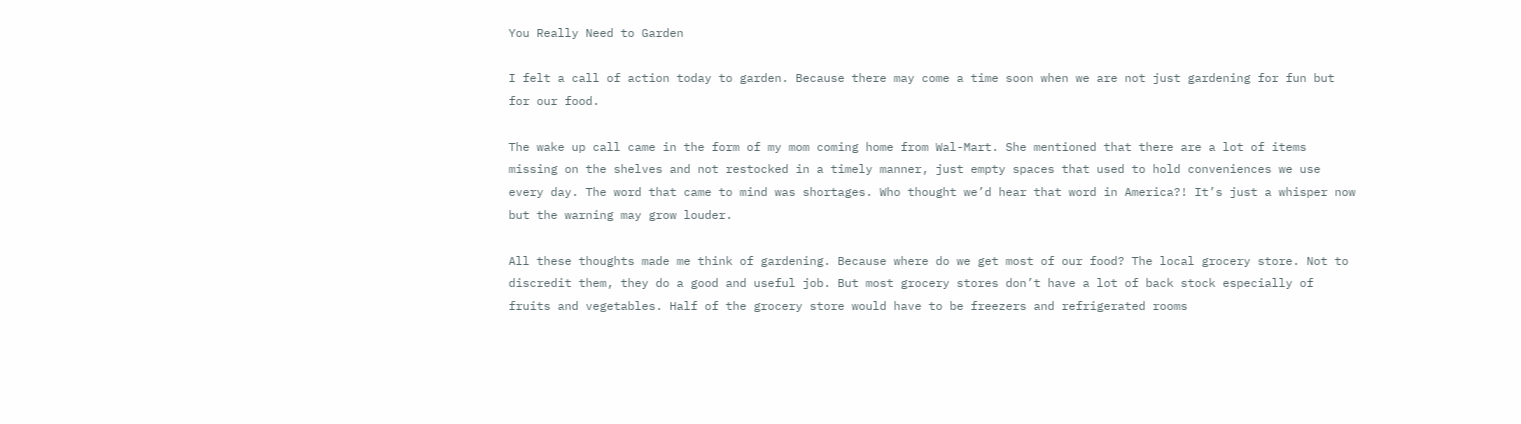You Really Need to Garden

I felt a call of action today to garden. Because there may come a time soon when we are not just gardening for fun but for our food.

The wake up call came in the form of my mom coming home from Wal-Mart. She mentioned that there are a lot of items missing on the shelves and not restocked in a timely manner, just empty spaces that used to hold conveniences we use every day. The word that came to mind was shortages. Who thought we’d hear that word in America?! It’s just a whisper now but the warning may grow louder.

All these thoughts made me think of gardening. Because where do we get most of our food? The local grocery store. Not to discredit them, they do a good and useful job. But most grocery stores don’t have a lot of back stock especially of fruits and vegetables. Half of the grocery store would have to be freezers and refrigerated rooms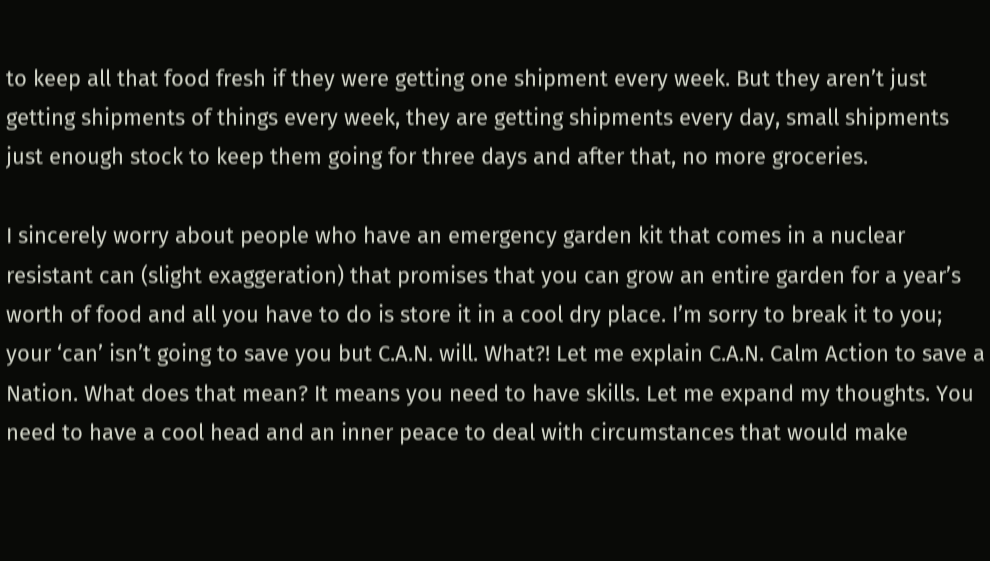to keep all that food fresh if they were getting one shipment every week. But they aren’t just getting shipments of things every week, they are getting shipments every day, small shipments just enough stock to keep them going for three days and after that, no more groceries.

I sincerely worry about people who have an emergency garden kit that comes in a nuclear resistant can (slight exaggeration) that promises that you can grow an entire garden for a year’s worth of food and all you have to do is store it in a cool dry place. I’m sorry to break it to you; your ‘can’ isn’t going to save you but C.A.N. will. What?! Let me explain C.A.N. Calm Action to save a Nation. What does that mean? It means you need to have skills. Let me expand my thoughts. You need to have a cool head and an inner peace to deal with circumstances that would make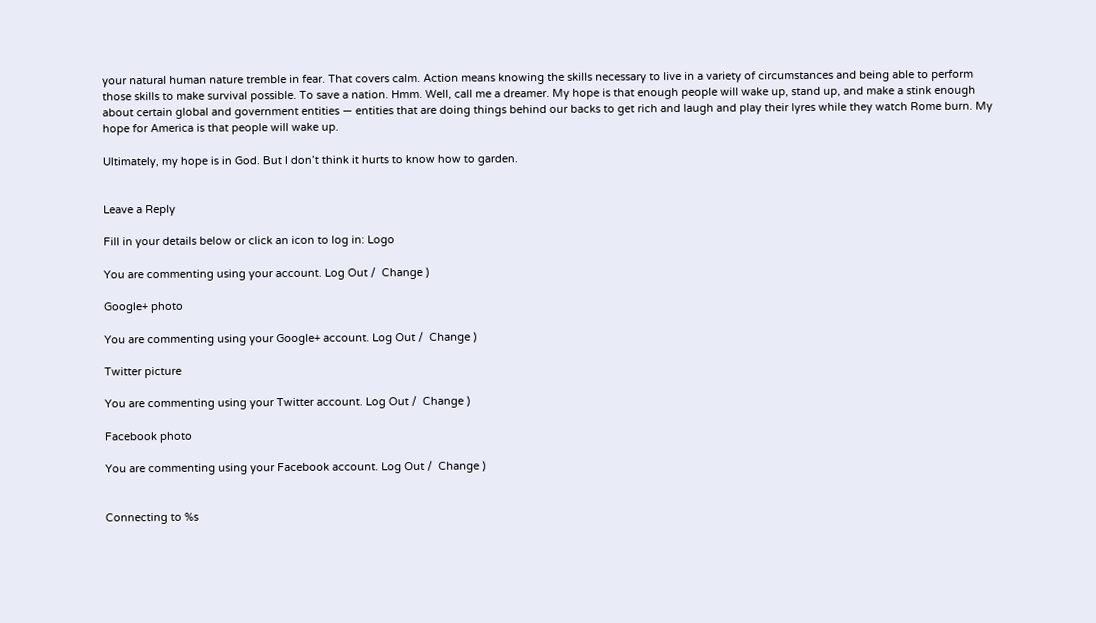your natural human nature tremble in fear. That covers calm. Action means knowing the skills necessary to live in a variety of circumstances and being able to perform those skills to make survival possible. To save a nation. Hmm. Well, call me a dreamer. My hope is that enough people will wake up, stand up, and make a stink enough about certain global and government entities — entities that are doing things behind our backs to get rich and laugh and play their lyres while they watch Rome burn. My hope for America is that people will wake up.

Ultimately, my hope is in God. But I don’t think it hurts to know how to garden.


Leave a Reply

Fill in your details below or click an icon to log in: Logo

You are commenting using your account. Log Out /  Change )

Google+ photo

You are commenting using your Google+ account. Log Out /  Change )

Twitter picture

You are commenting using your Twitter account. Log Out /  Change )

Facebook photo

You are commenting using your Facebook account. Log Out /  Change )


Connecting to %s